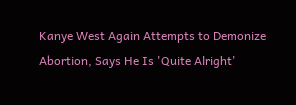Kanye West Again Attempts to Demonize Abortion, Says He Is 'Quite Alright'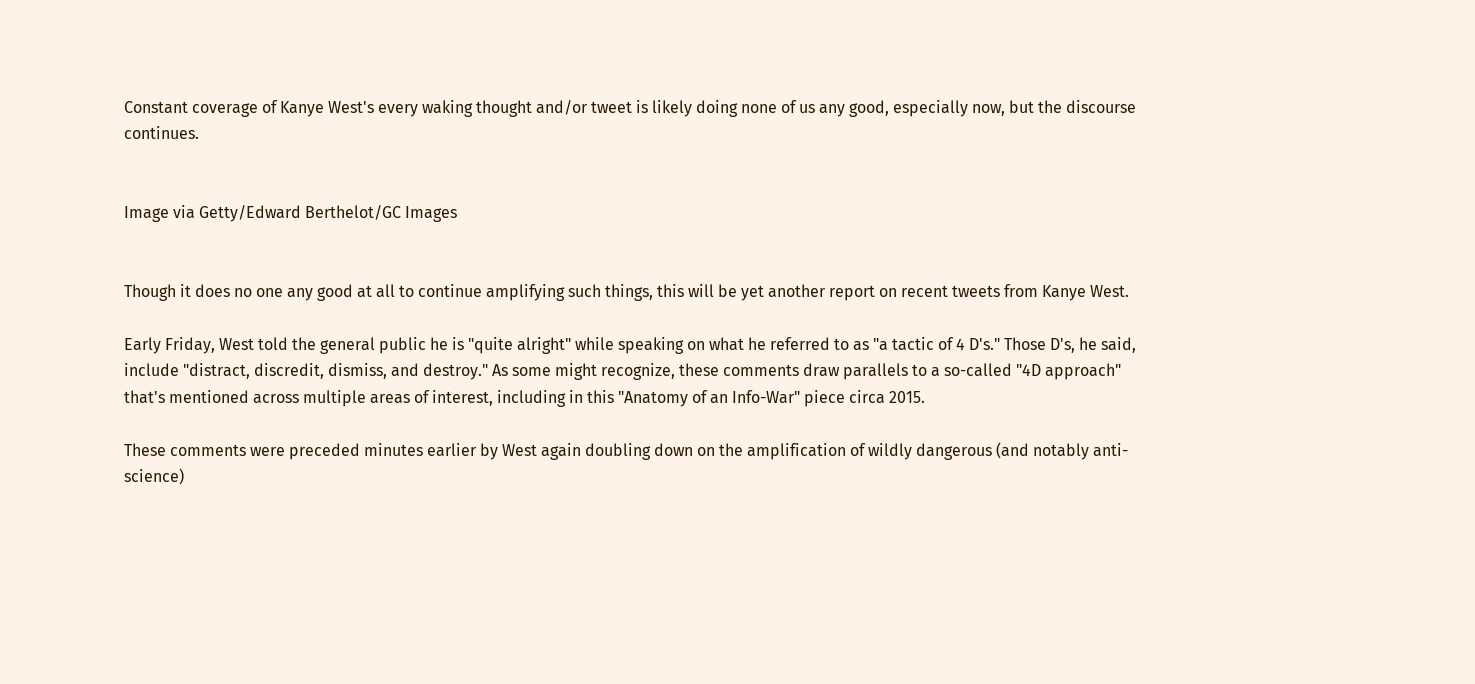Constant coverage of Kanye West's every waking thought and/or tweet is likely doing none of us any good, especially now, but the discourse continues.


Image via Getty/Edward Berthelot/GC Images


Though it does no one any good at all to continue amplifying such things, this will be yet another report on recent tweets from Kanye West.

Early Friday, West told the general public he is "quite alright" while speaking on what he referred to as "a tactic of 4 D's." Those D's, he said, include "distract, discredit, dismiss, and destroy." As some might recognize, these comments draw parallels to a so-called "4D approach" that's mentioned across multiple areas of interest, including in this "Anatomy of an Info-War" piece circa 2015.

These comments were preceded minutes earlier by West again doubling down on the amplification of wildly dangerous (and notably anti-science)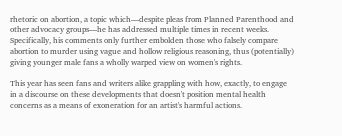rhetoric on abortion, a topic which—despite pleas from Planned Parenthood and other advocacy groups—he has addressed multiple times in recent weeks. Specifically, his comments only further embolden those who falsely compare abortion to murder using vague and hollow religious reasoning, thus (potentially) giving younger male fans a wholly warped view on women's rights.

This year has seen fans and writers alike grappling with how, exactly, to engage in a discourse on these developments that doesn't position mental health concerns as a means of exoneration for an artist's harmful actions.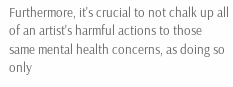Furthermore, it's crucial to not chalk up all of an artist's harmful actions to those same mental health concerns, as doing so only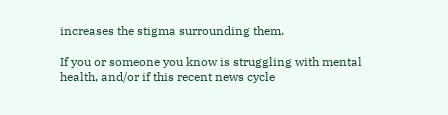increases the stigma surrounding them.

If you or someone you know is struggling with mental health, and/or if this recent news cycle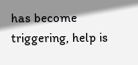has become triggering, help is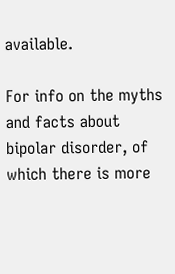available.

For info on the myths and facts about bipolar disorder, of which there is more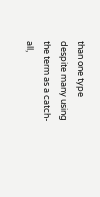than one type despite many using the term as a catch-all,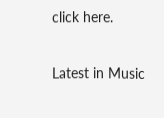click here.

Latest in Music